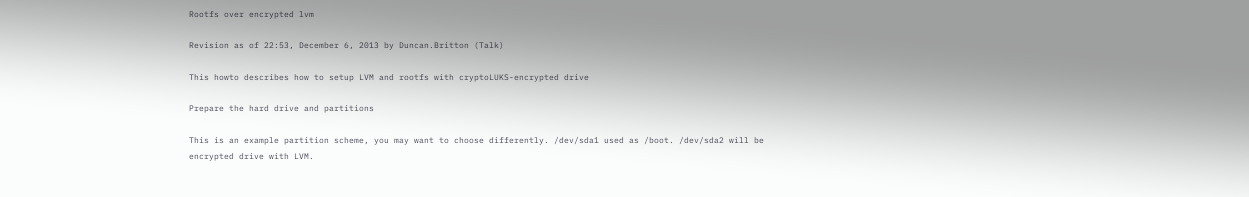Rootfs over encrypted lvm

Revision as of 22:53, December 6, 2013 by Duncan.Britton (Talk)

This howto describes how to setup LVM and rootfs with cryptoLUKS-encrypted drive

Prepare the hard drive and partitions

This is an example partition scheme, you may want to choose differently. /dev/sda1 used as /boot. /dev/sda2 will be encrypted drive with LVM.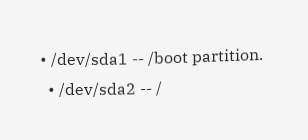• /dev/sda1 -- /boot partition.
  • /dev/sda2 -- /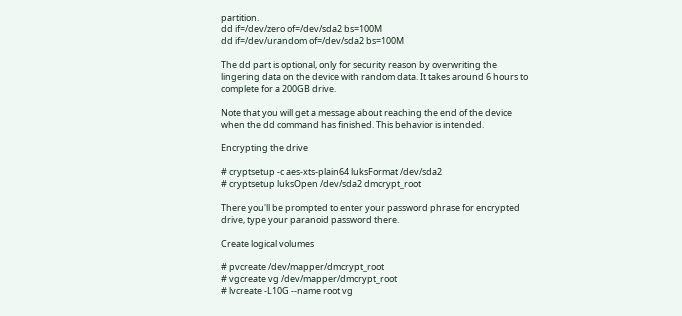partition.
dd if=/dev/zero of=/dev/sda2 bs=100M
dd if=/dev/urandom of=/dev/sda2 bs=100M

The dd part is optional, only for security reason by overwriting the lingering data on the device with random data. It takes around 6 hours to complete for a 200GB drive.

Note that you will get a message about reaching the end of the device when the dd command has finished. This behavior is intended.

Encrypting the drive

# cryptsetup -c aes-xts-plain64 luksFormat /dev/sda2
# cryptsetup luksOpen /dev/sda2 dmcrypt_root

There you'll be prompted to enter your password phrase for encrypted drive, type your paranoid password there.

Create logical volumes

# pvcreate /dev/mapper/dmcrypt_root
# vgcreate vg /dev/mapper/dmcrypt_root
# lvcreate -L10G --name root vg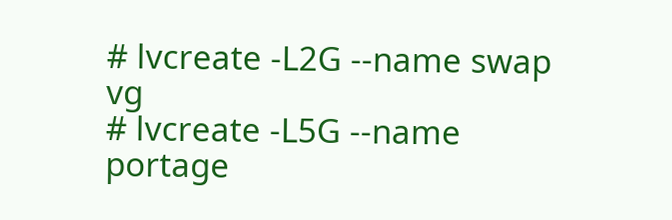# lvcreate -L2G --name swap vg
# lvcreate -L5G --name portage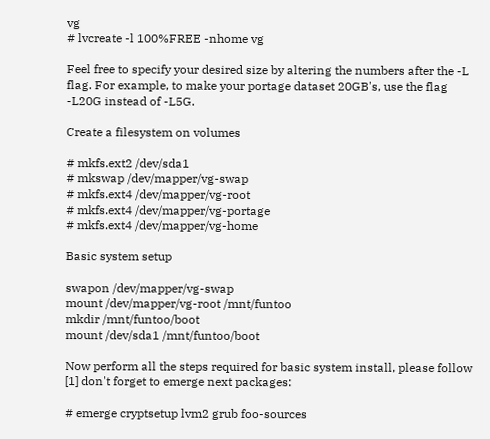vg
# lvcreate -l 100%FREE -nhome vg

Feel free to specify your desired size by altering the numbers after the -L flag. For example, to make your portage dataset 20GB's, use the flag -L20G instead of -L5G.

Create a filesystem on volumes

# mkfs.ext2 /dev/sda1
# mkswap /dev/mapper/vg-swap
# mkfs.ext4 /dev/mapper/vg-root
# mkfs.ext4 /dev/mapper/vg-portage
# mkfs.ext4 /dev/mapper/vg-home

Basic system setup

swapon /dev/mapper/vg-swap
mount /dev/mapper/vg-root /mnt/funtoo
mkdir /mnt/funtoo/boot
mount /dev/sda1 /mnt/funtoo/boot

Now perform all the steps required for basic system install, please follow [1] don't forget to emerge next packages:

# emerge cryptsetup lvm2 grub foo-sources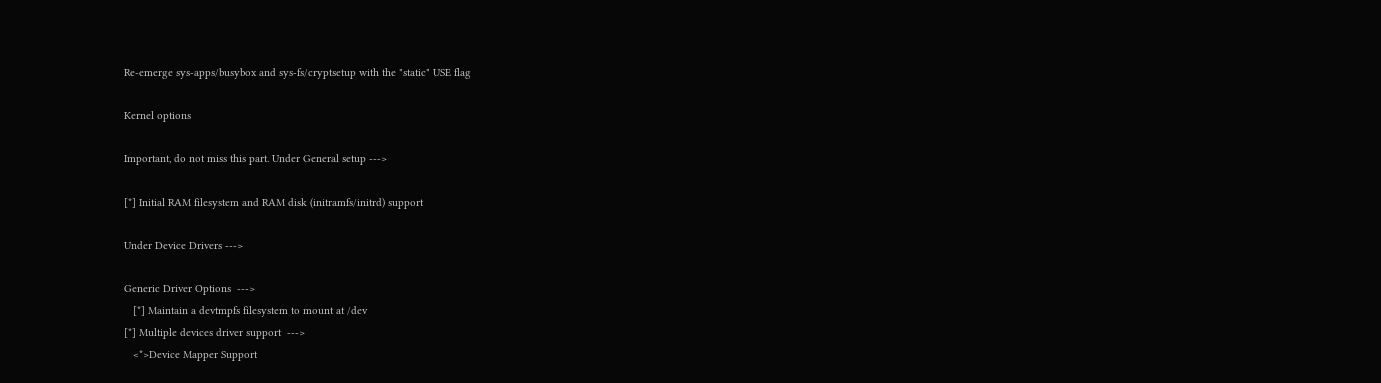Re-emerge sys-apps/busybox and sys-fs/cryptsetup with the "static" USE flag

Kernel options

Important, do not miss this part. Under General setup --->

[*] Initial RAM filesystem and RAM disk (initramfs/initrd) support

Under Device Drivers --->

Generic Driver Options  --->
   [*] Maintain a devtmpfs filesystem to mount at /dev
[*] Multiple devices driver support  --->
   <*>Device Mapper Support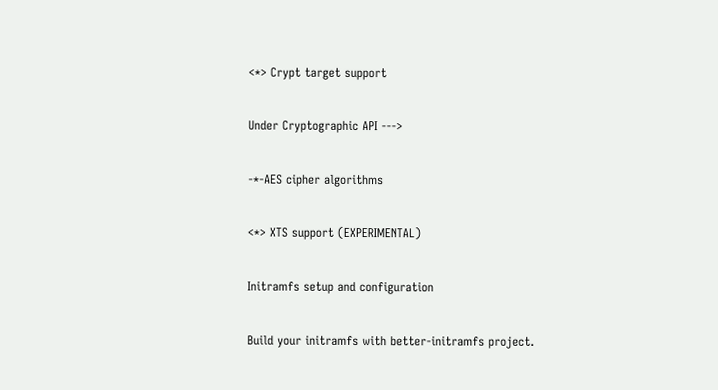<*> Crypt target support

Under Cryptographic API --->

-*-AES cipher algorithms

<*> XTS support (EXPERIMENTAL)

Initramfs setup and configuration

Build your initramfs with better-initramfs project.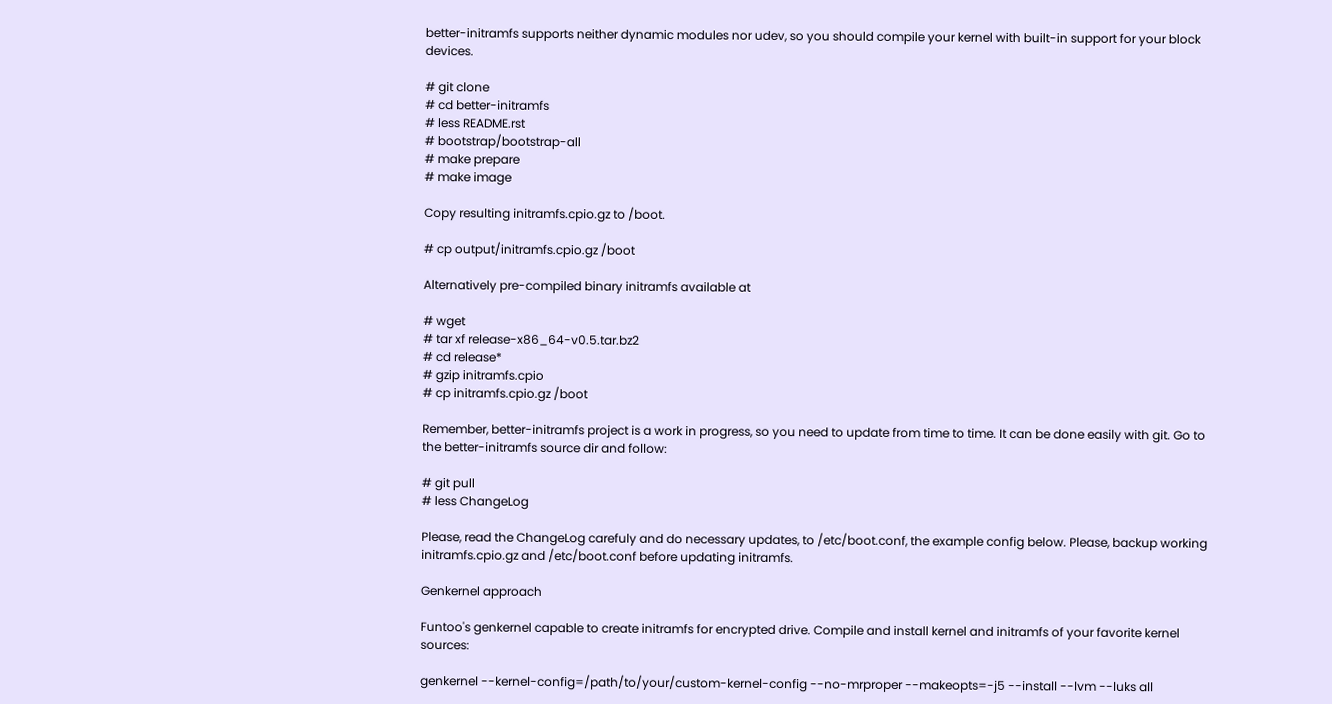better-initramfs supports neither dynamic modules nor udev, so you should compile your kernel with built-in support for your block devices.

# git clone
# cd better-initramfs
# less README.rst
# bootstrap/bootstrap-all
# make prepare
# make image

Copy resulting initramfs.cpio.gz to /boot.

# cp output/initramfs.cpio.gz /boot

Alternatively pre-compiled binary initramfs available at

# wget
# tar xf release-x86_64-v0.5.tar.bz2
# cd release*
# gzip initramfs.cpio
# cp initramfs.cpio.gz /boot

Remember, better-initramfs project is a work in progress, so you need to update from time to time. It can be done easily with git. Go to the better-initramfs source dir and follow:

# git pull
# less ChangeLog

Please, read the ChangeLog carefuly and do necessary updates, to /etc/boot.conf, the example config below. Please, backup working initramfs.cpio.gz and /etc/boot.conf before updating initramfs.

Genkernel approach

Funtoo's genkernel capable to create initramfs for encrypted drive. Compile and install kernel and initramfs of your favorite kernel sources:

genkernel --kernel-config=/path/to/your/custom-kernel-config --no-mrproper --makeopts=-j5 --install --lvm --luks all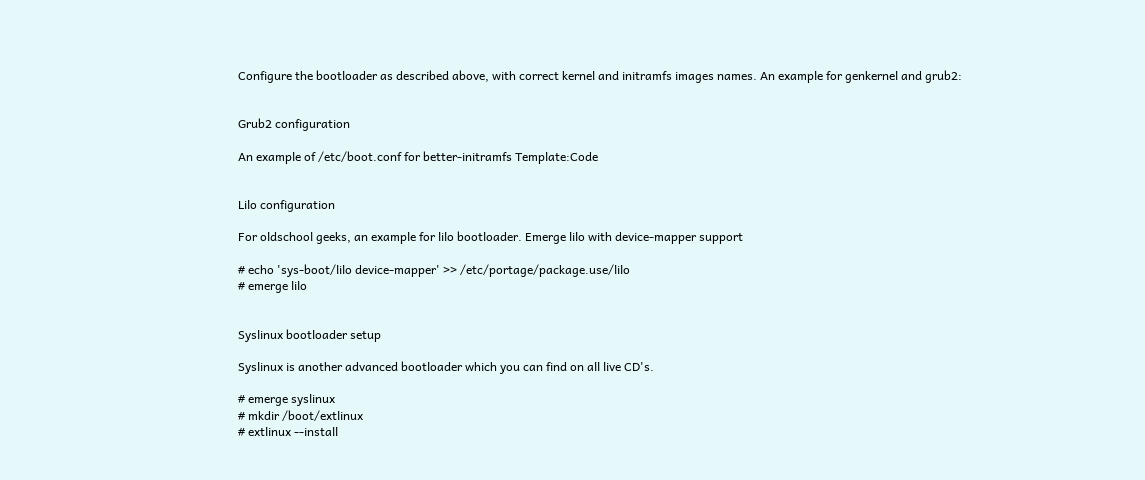Configure the bootloader as described above, with correct kernel and initramfs images names. An example for genkernel and grub2:


Grub2 configuration

An example of /etc/boot.conf for better-initramfs Template:Code


Lilo configuration

For oldschool geeks, an example for lilo bootloader. Emerge lilo with device-mapper support

# echo 'sys-boot/lilo device-mapper' >> /etc/portage/package.use/lilo
# emerge lilo


Syslinux bootloader setup

Syslinux is another advanced bootloader which you can find on all live CD's.

# emerge syslinux
# mkdir /boot/extlinux
# extlinux --install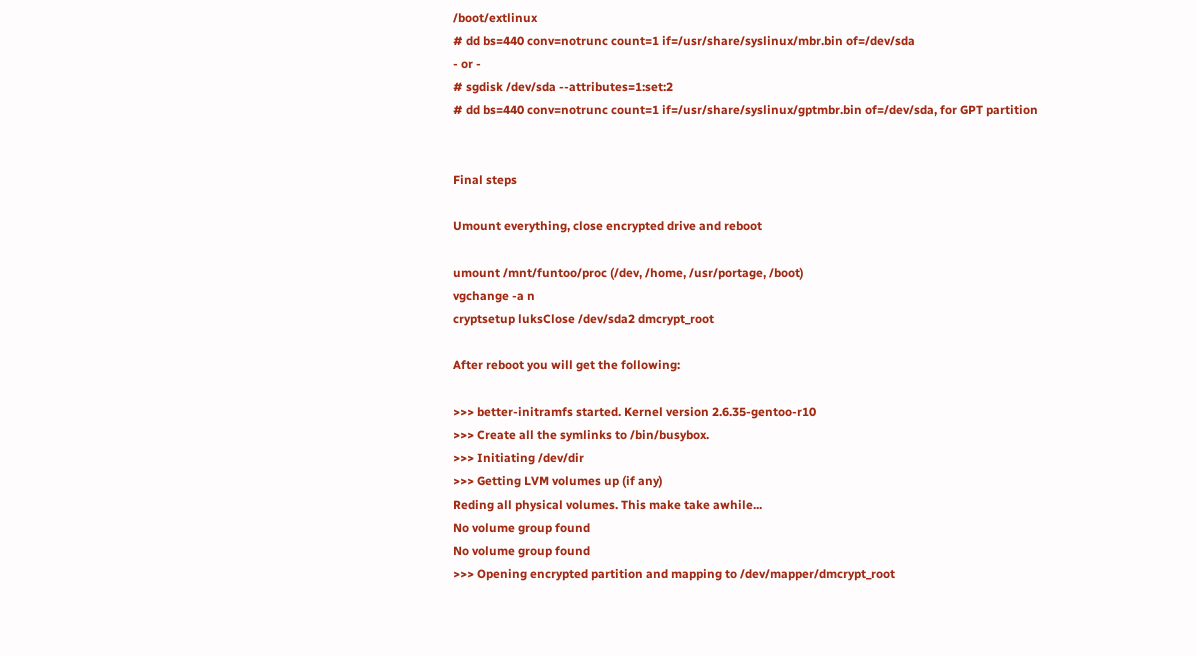/boot/extlinux
# dd bs=440 conv=notrunc count=1 if=/usr/share/syslinux/mbr.bin of=/dev/sda
- or -
# sgdisk /dev/sda --attributes=1:set:2
# dd bs=440 conv=notrunc count=1 if=/usr/share/syslinux/gptmbr.bin of=/dev/sda, for GPT partition


Final steps

Umount everything, close encrypted drive and reboot

umount /mnt/funtoo/proc (/dev, /home, /usr/portage, /boot)
vgchange -a n
cryptsetup luksClose /dev/sda2 dmcrypt_root

After reboot you will get the following:

>>> better-initramfs started. Kernel version 2.6.35-gentoo-r10
>>> Create all the symlinks to /bin/busybox.
>>> Initiating /dev/dir
>>> Getting LVM volumes up (if any)
Reding all physical volumes. This make take awhile...
No volume group found
No volume group found
>>> Opening encrypted partition and mapping to /dev/mapper/dmcrypt_root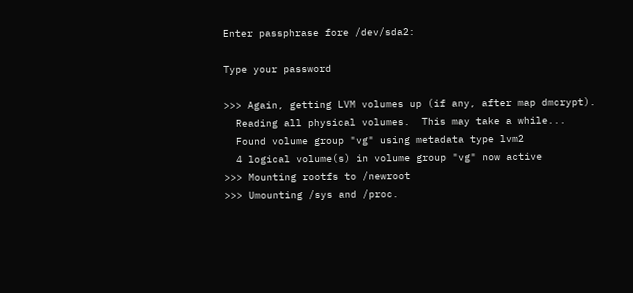Enter passphrase fore /dev/sda2:

Type your password

>>> Again, getting LVM volumes up (if any, after map dmcrypt).
  Reading all physical volumes.  This may take a while...
  Found volume group "vg" using metadata type lvm2
  4 logical volume(s) in volume group "vg" now active
>>> Mounting rootfs to /newroot
>>> Umounting /sys and /proc.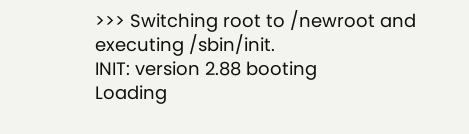>>> Switching root to /newroot and executing /sbin/init.
INIT: version 2.88 booting
Loading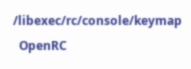/libexec/rc/console/keymap
  OpenRC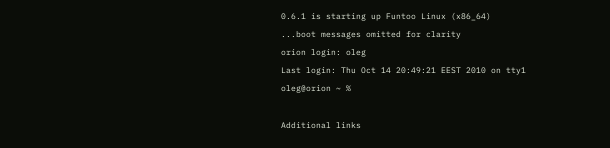0.6.1 is starting up Funtoo Linux (x86_64)
...boot messages omitted for clarity
orion login: oleg
Last login: Thu Oct 14 20:49:21 EEST 2010 on tty1
oleg@orion ~ %

Additional links